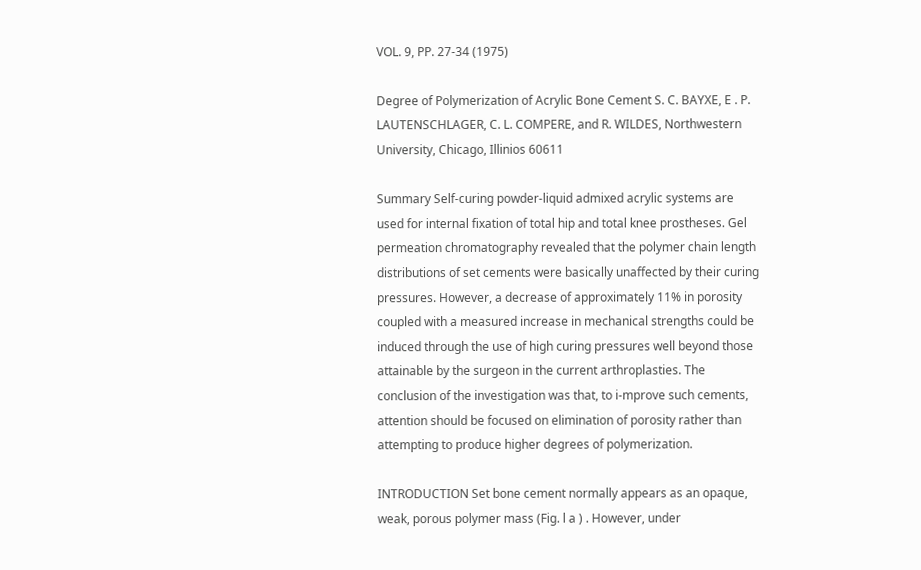VOL. 9, PP. 27-34 (1975)

Degree of Polymerization of Acrylic Bone Cement S. C. BAYXE, E . P. LAUTENSCHLAGER, C. L. COMPERE, and R. WILDES, Northwestern University, Chicago, Illinios 60611

Summary Self-curing powder-liquid admixed acrylic systems are used for internal fixation of total hip and total knee prostheses. Gel permeation chromatography revealed that the polymer chain length distributions of set cements were basically unaffected by their curing pressures. However, a decrease of approximately 11% in porosity coupled with a measured increase in mechanical strengths could be induced through the use of high curing pressures well beyond those attainable by the surgeon in the current arthroplasties. The conclusion of the investigation was that, to i-mprove such cements, attention should be focused on elimination of porosity rather than attempting to produce higher degrees of polymerization.

INTRODUCTION Set bone cement normally appears as an opaque, weak, porous polymer mass (Fig. l a ) . However, under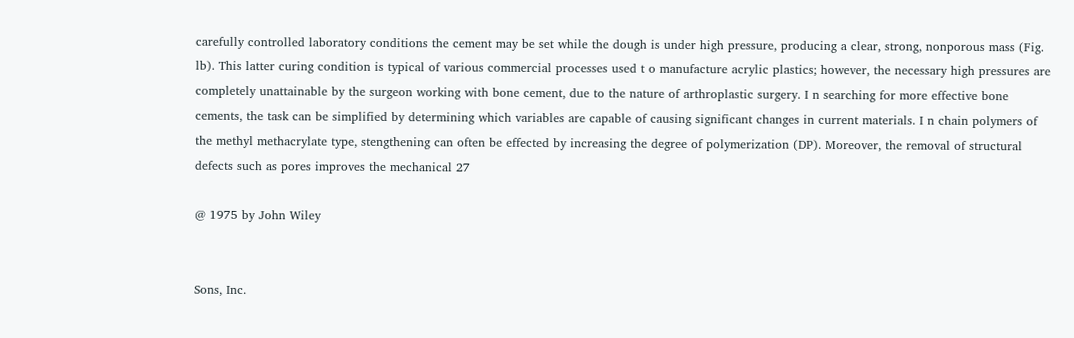carefully controlled laboratory conditions the cement may be set while the dough is under high pressure, producing a clear, strong, nonporous mass (Fig. lb). This latter curing condition is typical of various commercial processes used t o manufacture acrylic plastics; however, the necessary high pressures are completely unattainable by the surgeon working with bone cement, due to the nature of arthroplastic surgery. I n searching for more effective bone cements, the task can be simplified by determining which variables are capable of causing significant changes in current materials. I n chain polymers of the methyl methacrylate type, stengthening can often be effected by increasing the degree of polymerization (DP). Moreover, the removal of structural defects such as pores improves the mechanical 27

@ 1975 by John Wiley


Sons, Inc.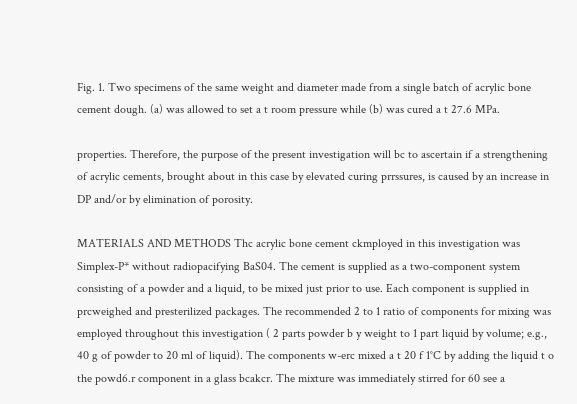Fig. 1. Two specimens of the same weight and diameter made from a single batch of acrylic bone cement dough. (a) was allowed to set a t room pressure while (b) was cured a t 27.6 MPa.

properties. Therefore, the purpose of the present investigation will bc to ascertain if a strengthening of acrylic cements, brought about in this case by elevated curing prrssures, is caused by an increase in DP and/or by elimination of porosity.

MATERIALS AND METHODS Thc acrylic bone cement ckmployed in this investigation was Simplex-P* without radiopacifying BaS04. The cement is supplied as a two-component system consisting of a powder and a liquid, to be mixed just prior to use. Each component is supplied in prcweighed and presterilized packages. The recommended 2 to 1 ratio of components for mixing was employed throughout this investigation ( 2 parts powder b y weight to 1 part liquid by volume; e.g., 40 g of powder to 20 ml of liquid). The components w-erc mixed a t 20 f 1°C by adding the liquid t o the powd6.r component in a glass bcakcr. The mixture was immediately stirred for 60 see a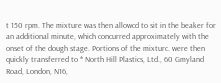t 150 rpm. The mixture was then allowcd to sit in the beaker for an additional minute, which concurred approximately with the onset of the dough stage. Portions of the mixturc. were then quickly transferred to * North Hill Plastics, Ltd., 60 Gmyland Road, London, N16,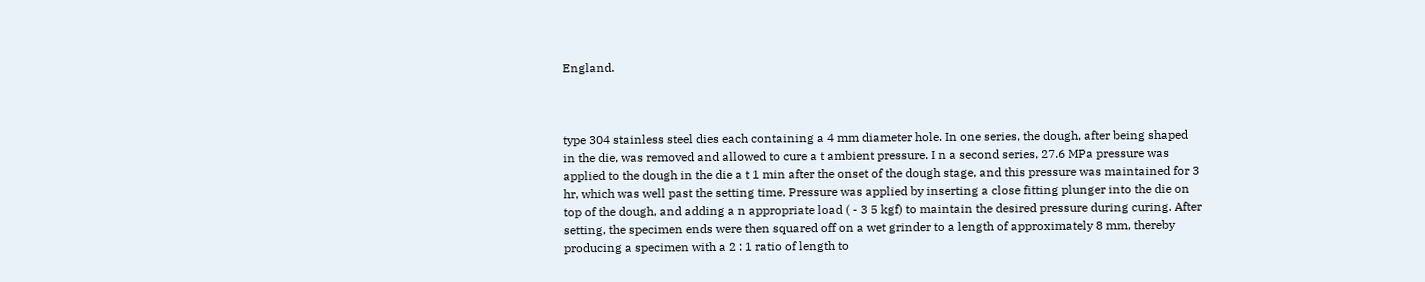England.



type 304 stainless steel dies each containing a 4 mm diameter hole. In one series, the dough, after being shaped in the die, was removed and allowed to cure a t ambient pressure. I n a second series, 27.6 MPa pressure was applied to the dough in the die a t 1 min after the onset of the dough stage, and this pressure was maintained for 3 hr, which was well past the setting time. Pressure was applied by inserting a close fitting plunger into the die on top of the dough, and adding a n appropriate load ( - 3 5 kgf) to maintain the desired pressure during curing. After setting, the specimen ends were then squared off on a wet grinder to a length of approximately 8 mm, thereby producing a specimen with a 2 : 1 ratio of length to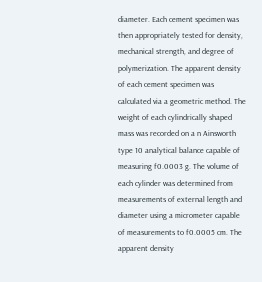diameter. Each cement specimen was then appropriately tested for density, mechanical strength, and degree of polymerization. The apparent density of each cement specimen was calculated via a geometric method. The weight of each cylindrically shaped mass was recorded on a n Ainsworth type 10 analytical balance capable of measuring f0.0003 g. The volume of each cylinder was determined from measurements of external length and diameter using a micrometer capable of measurements to f0.0005 cm. The apparent density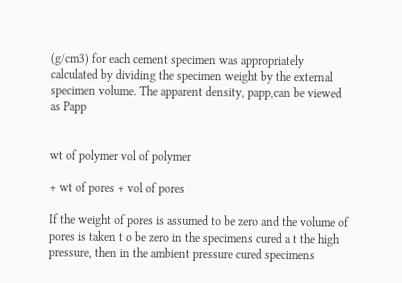(g/cm3) for each cement specimen was appropriately calculated by dividing the specimen weight by the external specimen volume. The apparent density, papp,can be viewed as Papp


wt of polymer vol of polymer

+ wt of pores + vol of pores

If the weight of pores is assumed to be zero and the volume of pores is taken t o be zero in the specimens cured a t the high pressure, then in the ambient pressure cured specimens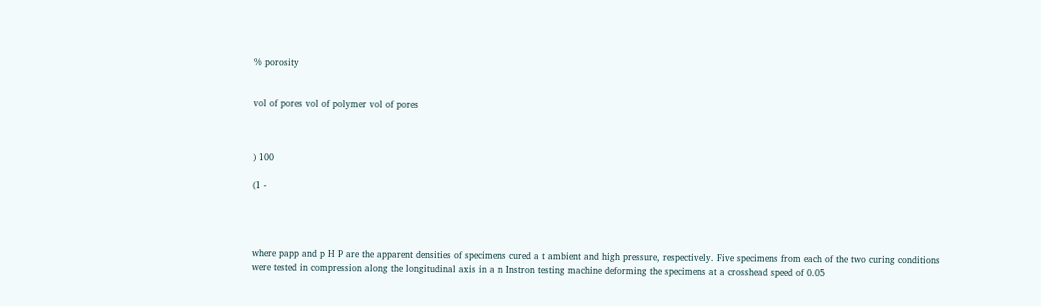% porosity


vol of pores vol of polymer vol of pores



) 100

(1 -




where papp and p H P are the apparent densities of specimens cured a t ambient and high pressure, respectively. Five specimens from each of the two curing conditions were tested in compression along the longitudinal axis in a n Instron testing machine deforming the specimens at a crosshead speed of 0.05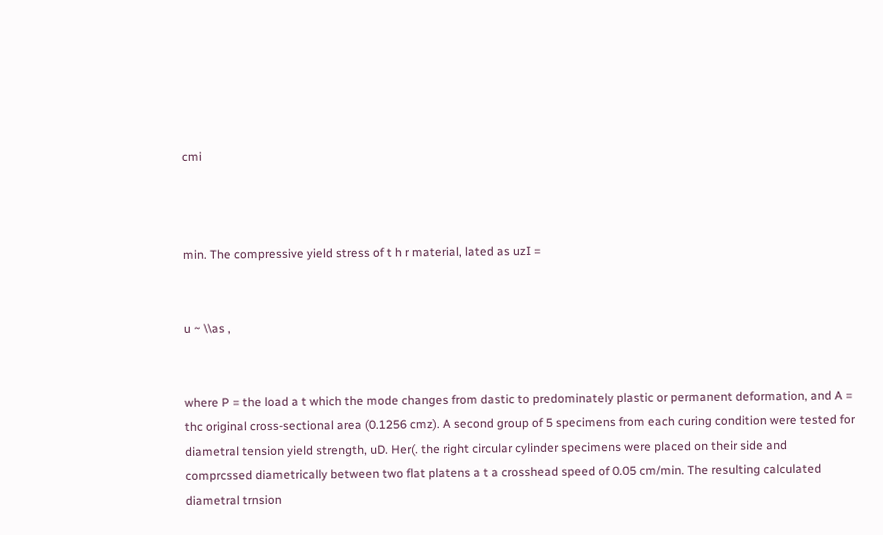cmi



min. The compressive yield stress of t h r material, lated as uzI =


u ~ \\as ,


where P = the load a t which the mode changes from dastic to predominately plastic or permanent deformation, and A = thc original cross-sectional area (0.1256 cmz). A second group of 5 specimens from each curing condition were tested for diametral tension yield strength, uD. Her(. the right circular cylinder specimens were placed on their side and comprcssed diametrically between two flat platens a t a crosshead speed of 0.05 cm/min. The resulting calculated diametral trnsion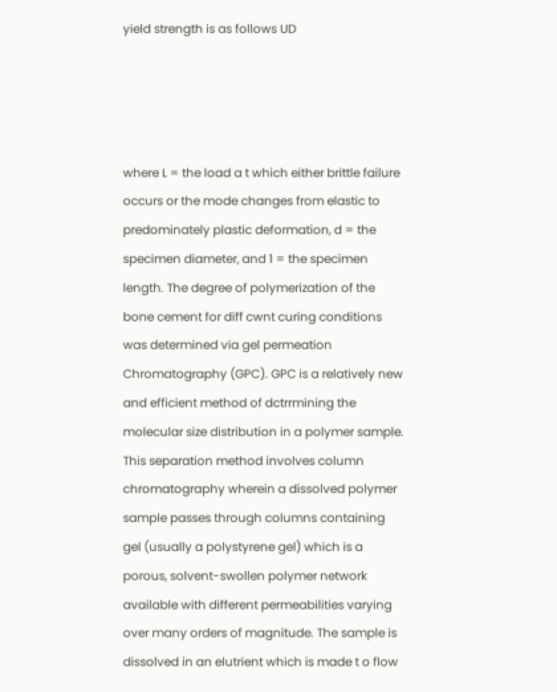yield strength is as follows UD




where L = the load a t which either brittle failure occurs or the mode changes from elastic to predominately plastic deformation, d = the specimen diameter, and 1 = the specimen length. The degree of polymerization of the bone cement for diff cwnt curing conditions was determined via gel permeation Chromatography (GPC). GPC is a relatively new and efficient method of dctrrmining the molecular size distribution in a polymer sample. This separation method involves column chromatography wherein a dissolved polymer sample passes through columns containing gel (usually a polystyrene gel) which is a porous, solvent-swollen polymer network available with different permeabilities varying over many orders of magnitude. The sample is dissolved in an elutrient which is made t o flow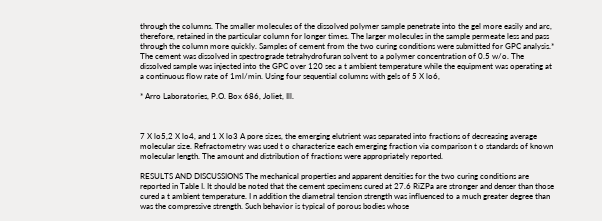through the columns. The smaller molecules of the dissolved polymer sample penetrate into the gel more easily and arc, therefore, retained in the particular column for longer times. The larger molecules in the sample permeate less and pass through the column more quickly. Samples of cement from the two curing conditions were submitted for GPC analysis.* The cement was dissolved in spectrograde tetrahydrofuran solvent to a polymer concentration of 0.5 w/o. The dissolved sample was injected into the GPC over 120 sec a t ambient temperature while the equipment was operating at a continuous flow rate of 1ml/min. Using four sequential columns with gels of 5 X lo6,

* Arro Laboratories, P.O. Box 686, Joliet, Ill.



7 X lo5,2 X lo4, and 1 X lo3 A pore sizes, the emerging elutrient was separated into fractions of decreasing average molecular size. Refractometry was used t o characterize each emerging fraction via comparison t o standards of known molecular length. The amount and distribution of fractions were appropriately reported.

RESULTS AND DISCUSSIONS The mechanical properties and apparent densities for the two curing conditions are reported in Table I. It should be noted that the cement specimens cured at 27.6 RiZPa are stronger and denser than those cured a t ambient temperature. I n addition the diametral tension strength was influenced to a much greater degree than was the compressive strength. Such behavior is typical of porous bodies whose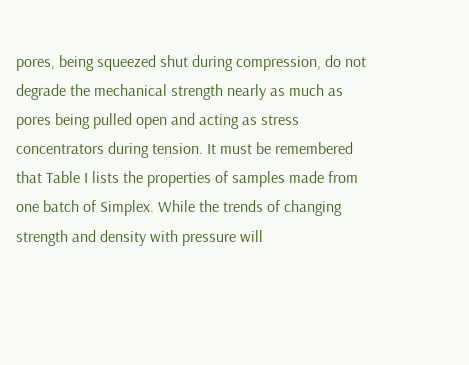pores, being squeezed shut during compression, do not degrade the mechanical strength nearly as much as pores being pulled open and acting as stress concentrators during tension. It must be remembered that Table I lists the properties of samples made from one batch of Simplex. While the trends of changing strength and density with pressure will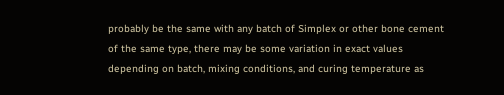probably be the same with any batch of Simplex or other bone cement of the same type, there may be some variation in exact values depending on batch, mixing conditions, and curing temperature as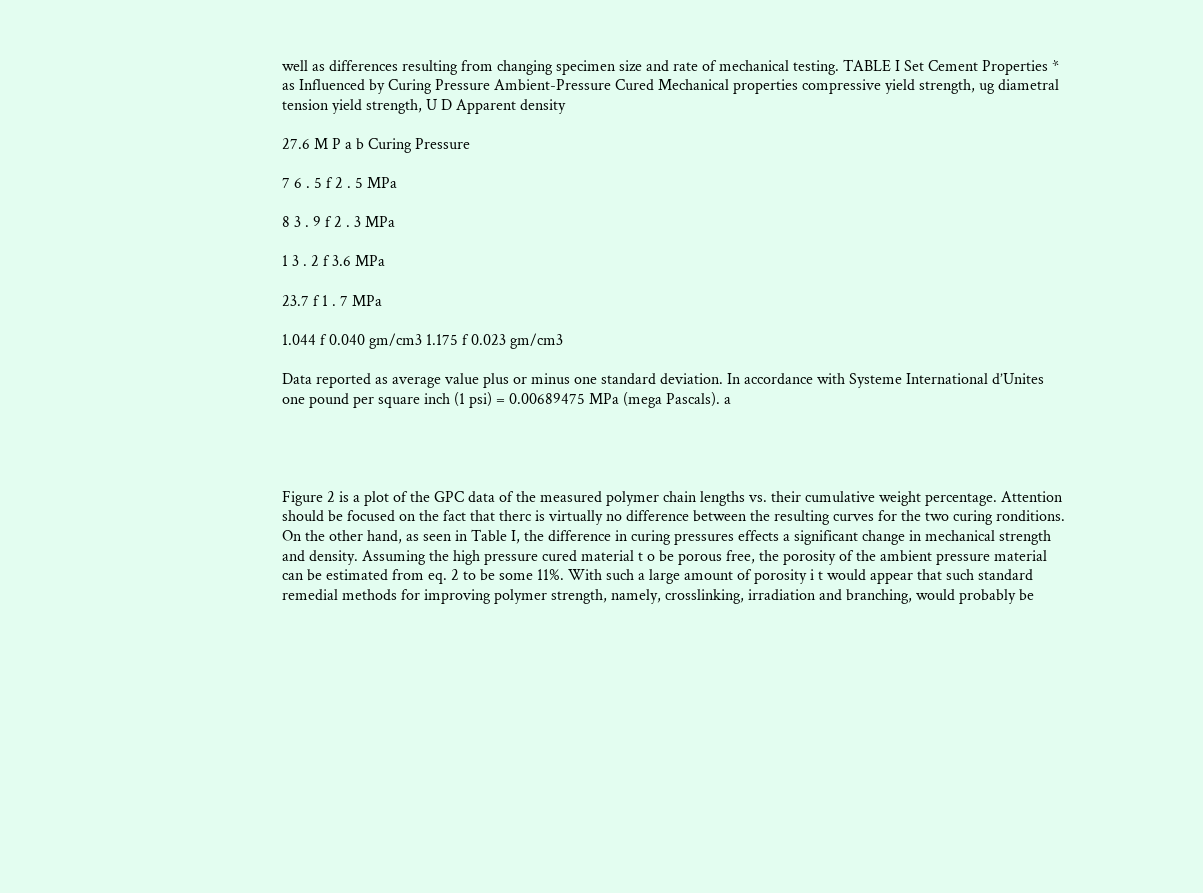well as differences resulting from changing specimen size and rate of mechanical testing. TABLE I Set Cement Properties * as Influenced by Curing Pressure Ambient-Pressure Cured Mechanical properties compressive yield strength, ug diametral tension yield strength, U D Apparent density

27.6 M P a b Curing Pressure

7 6 . 5 f 2 . 5 MPa

8 3 . 9 f 2 . 3 MPa

1 3 . 2 f 3.6 MPa

23.7 f 1 . 7 MPa

1.044 f 0.040 gm/cm3 1.175 f 0.023 gm/cm3

Data reported as average value plus or minus one standard deviation. In accordance with Systeme International d’Unites one pound per square inch (1 psi) = 0.00689475 MPa (mega Pascals). a




Figure 2 is a plot of the GPC data of the measured polymer chain lengths vs. their cumulative weight percentage. Attention should be focused on the fact that therc is virtually no difference between the resulting curves for the two curing ronditions. On the other hand, as seen in Table I, the difference in curing pressures effects a significant change in mechanical strength and density. Assuming the high pressure cured material t o be porous free, the porosity of the ambient pressure material can be estimated from eq. 2 to be some 11%. With such a large amount of porosity i t would appear that such standard remedial methods for improving polymer strength, namely, crosslinking, irradiation and branching, would probably be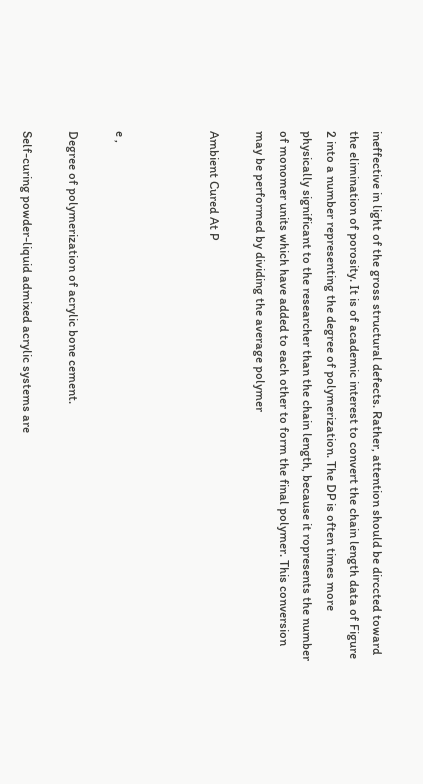ineffective in light of the gross structural defects. Rather, attention should be dirccted toward the elimination of porosity. It is of academic interest to convert the chain length data of Figure 2 into a number representing the degree of polymerization. The DP is often times more physically significant to the researcher than the chain length, because it ropresents the number of monomer units which have added to each other to form the final polymer. This conversion may be performed by dividing the average polymer

Ambient Cured At P



e ,

Degree of polymerization of acrylic bone cement.

Self-curing powder-liquid admixed acrylic systems are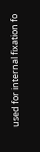used for internal fixation fo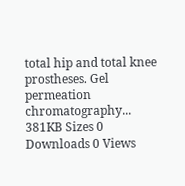total hip and total knee prostheses. Gel permeation chromatography...
381KB Sizes 0 Downloads 0 Views